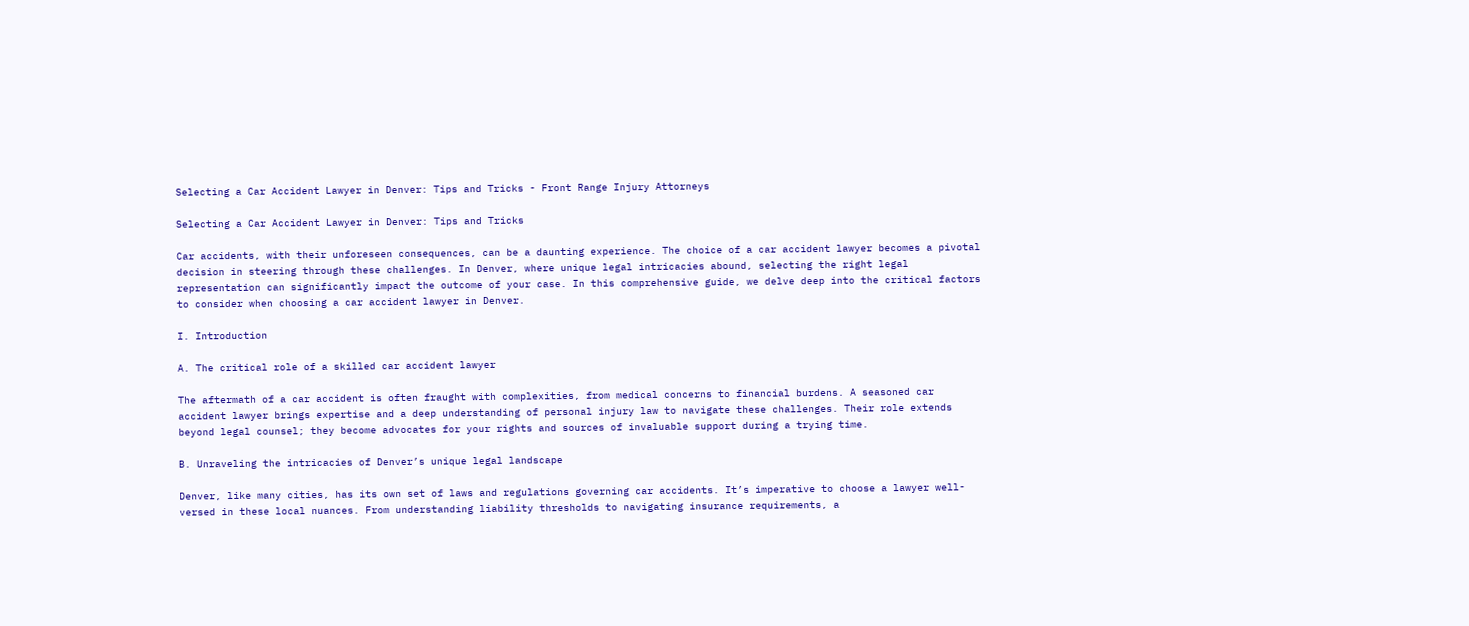Selecting a Car Accident Lawyer in Denver: Tips and Tricks - Front Range Injury Attorneys

Selecting a Car Accident Lawyer in Denver: Tips and Tricks

Car accidents, with their unforeseen consequences, can be a daunting experience. The choice of a car accident lawyer becomes a pivotal decision in steering through these challenges. In Denver, where unique legal intricacies abound, selecting the right legal representation can significantly impact the outcome of your case. In this comprehensive guide, we delve deep into the critical factors to consider when choosing a car accident lawyer in Denver.

I. Introduction

A. The critical role of a skilled car accident lawyer

The aftermath of a car accident is often fraught with complexities, from medical concerns to financial burdens. A seasoned car accident lawyer brings expertise and a deep understanding of personal injury law to navigate these challenges. Their role extends beyond legal counsel; they become advocates for your rights and sources of invaluable support during a trying time.

B. Unraveling the intricacies of Denver’s unique legal landscape

Denver, like many cities, has its own set of laws and regulations governing car accidents. It’s imperative to choose a lawyer well-versed in these local nuances. From understanding liability thresholds to navigating insurance requirements, a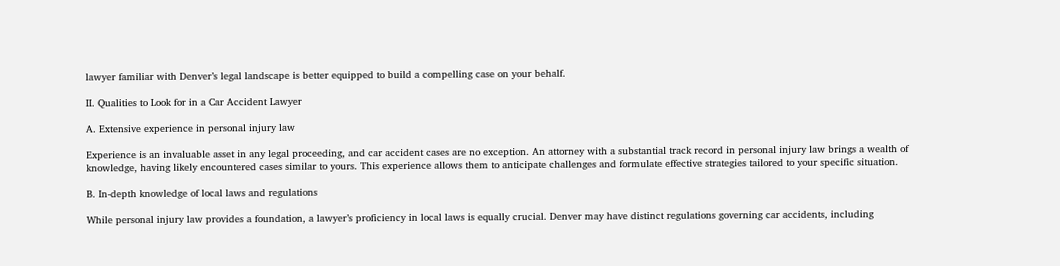lawyer familiar with Denver’s legal landscape is better equipped to build a compelling case on your behalf.

II. Qualities to Look for in a Car Accident Lawyer

A. Extensive experience in personal injury law

Experience is an invaluable asset in any legal proceeding, and car accident cases are no exception. An attorney with a substantial track record in personal injury law brings a wealth of knowledge, having likely encountered cases similar to yours. This experience allows them to anticipate challenges and formulate effective strategies tailored to your specific situation.

B. In-depth knowledge of local laws and regulations

While personal injury law provides a foundation, a lawyer’s proficiency in local laws is equally crucial. Denver may have distinct regulations governing car accidents, including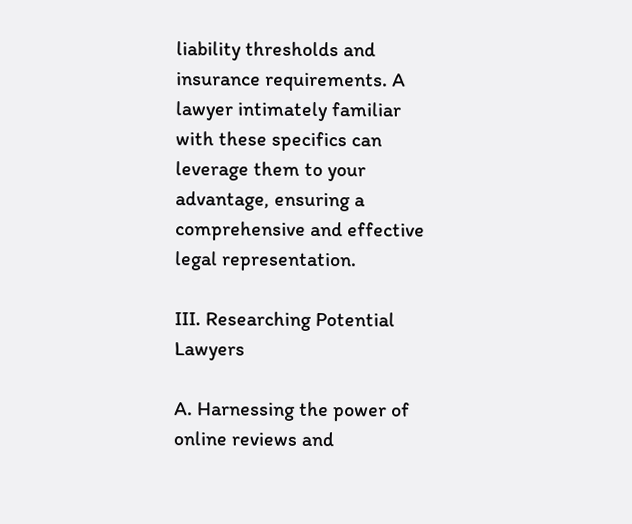liability thresholds and insurance requirements. A lawyer intimately familiar with these specifics can leverage them to your advantage, ensuring a comprehensive and effective legal representation.

III. Researching Potential Lawyers

A. Harnessing the power of online reviews and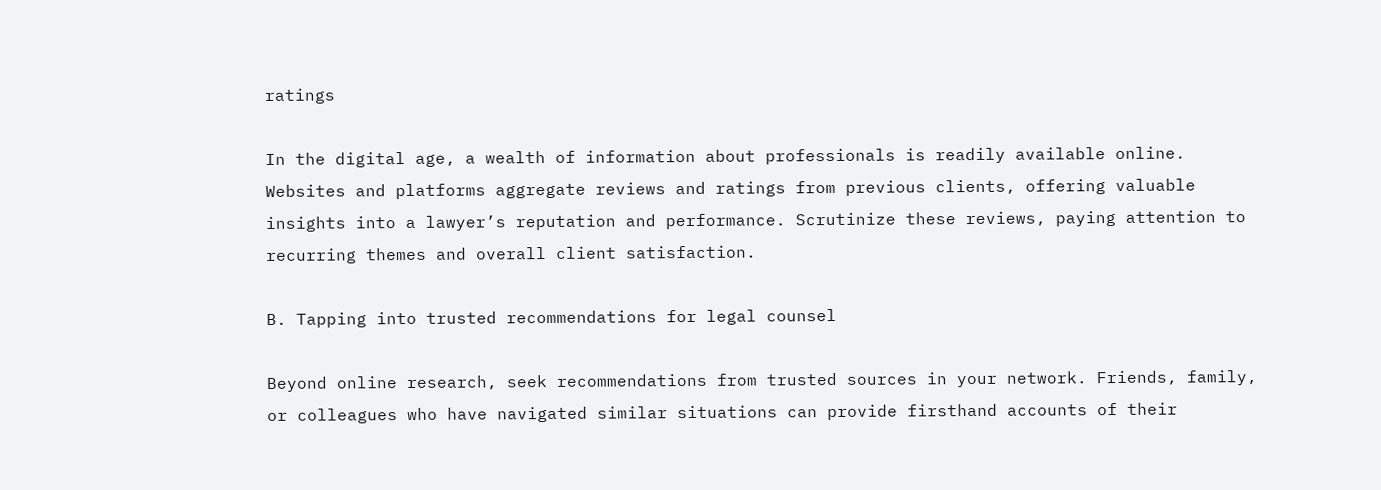ratings

In the digital age, a wealth of information about professionals is readily available online. Websites and platforms aggregate reviews and ratings from previous clients, offering valuable insights into a lawyer’s reputation and performance. Scrutinize these reviews, paying attention to recurring themes and overall client satisfaction.

B. Tapping into trusted recommendations for legal counsel

Beyond online research, seek recommendations from trusted sources in your network. Friends, family, or colleagues who have navigated similar situations can provide firsthand accounts of their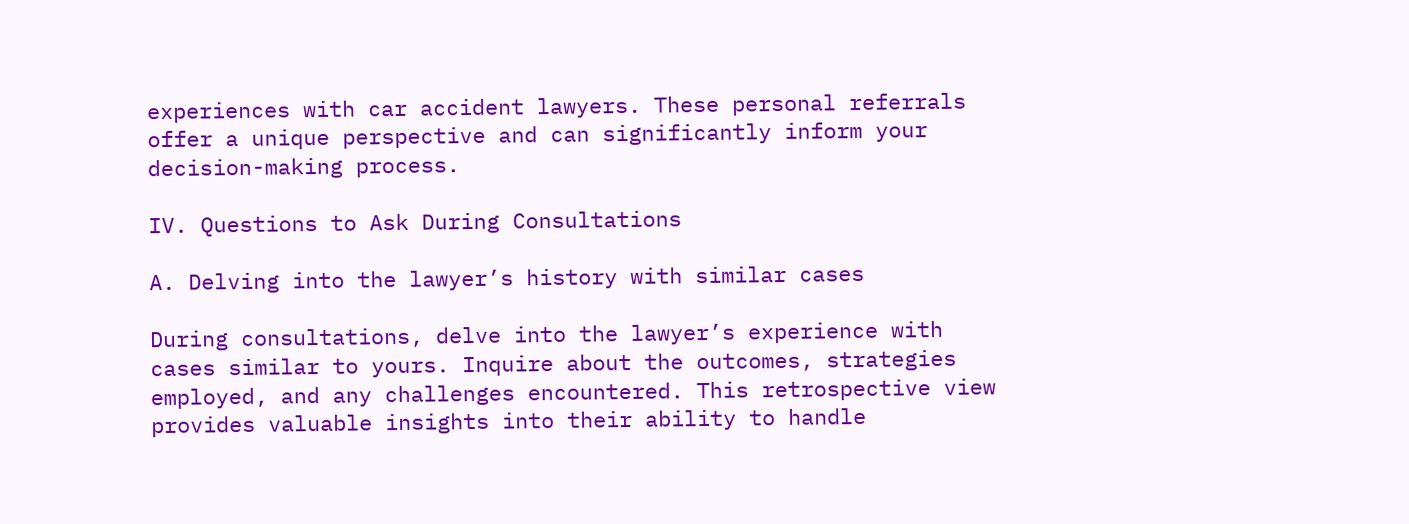experiences with car accident lawyers. These personal referrals offer a unique perspective and can significantly inform your decision-making process.

IV. Questions to Ask During Consultations

A. Delving into the lawyer’s history with similar cases

During consultations, delve into the lawyer’s experience with cases similar to yours. Inquire about the outcomes, strategies employed, and any challenges encountered. This retrospective view provides valuable insights into their ability to handle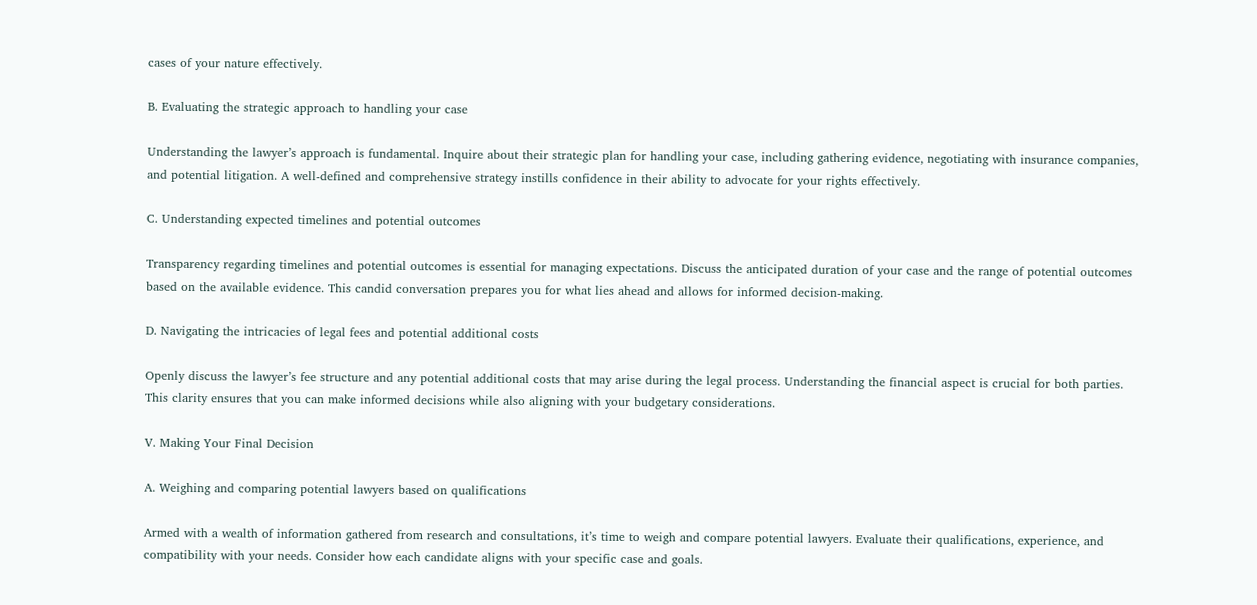cases of your nature effectively.

B. Evaluating the strategic approach to handling your case

Understanding the lawyer’s approach is fundamental. Inquire about their strategic plan for handling your case, including gathering evidence, negotiating with insurance companies, and potential litigation. A well-defined and comprehensive strategy instills confidence in their ability to advocate for your rights effectively.

C. Understanding expected timelines and potential outcomes

Transparency regarding timelines and potential outcomes is essential for managing expectations. Discuss the anticipated duration of your case and the range of potential outcomes based on the available evidence. This candid conversation prepares you for what lies ahead and allows for informed decision-making.

D. Navigating the intricacies of legal fees and potential additional costs

Openly discuss the lawyer’s fee structure and any potential additional costs that may arise during the legal process. Understanding the financial aspect is crucial for both parties. This clarity ensures that you can make informed decisions while also aligning with your budgetary considerations.

V. Making Your Final Decision

A. Weighing and comparing potential lawyers based on qualifications

Armed with a wealth of information gathered from research and consultations, it’s time to weigh and compare potential lawyers. Evaluate their qualifications, experience, and compatibility with your needs. Consider how each candidate aligns with your specific case and goals.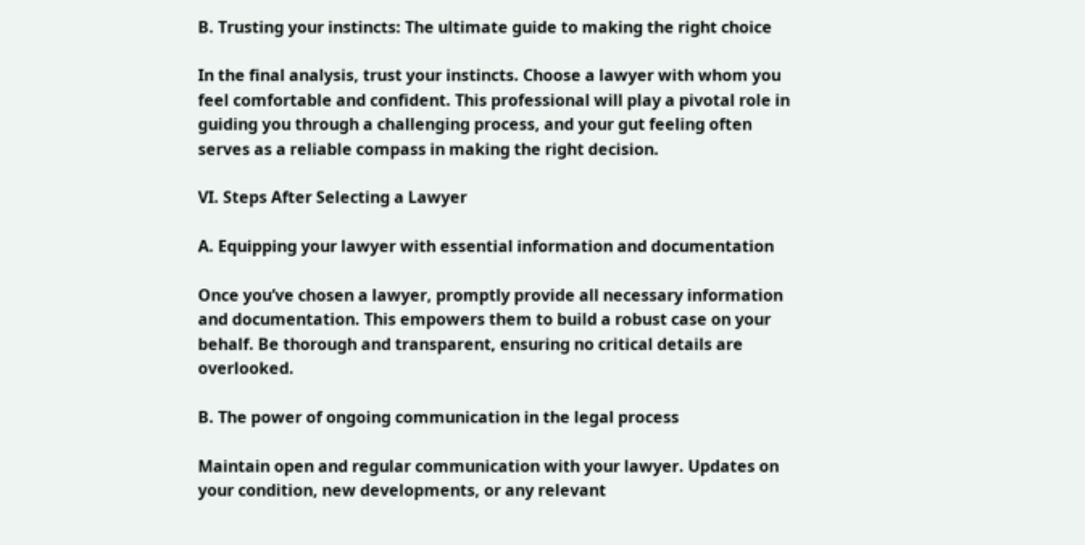B. Trusting your instincts: The ultimate guide to making the right choice

In the final analysis, trust your instincts. Choose a lawyer with whom you feel comfortable and confident. This professional will play a pivotal role in guiding you through a challenging process, and your gut feeling often serves as a reliable compass in making the right decision.

VI. Steps After Selecting a Lawyer

A. Equipping your lawyer with essential information and documentation

Once you’ve chosen a lawyer, promptly provide all necessary information and documentation. This empowers them to build a robust case on your behalf. Be thorough and transparent, ensuring no critical details are overlooked.

B. The power of ongoing communication in the legal process

Maintain open and regular communication with your lawyer. Updates on your condition, new developments, or any relevant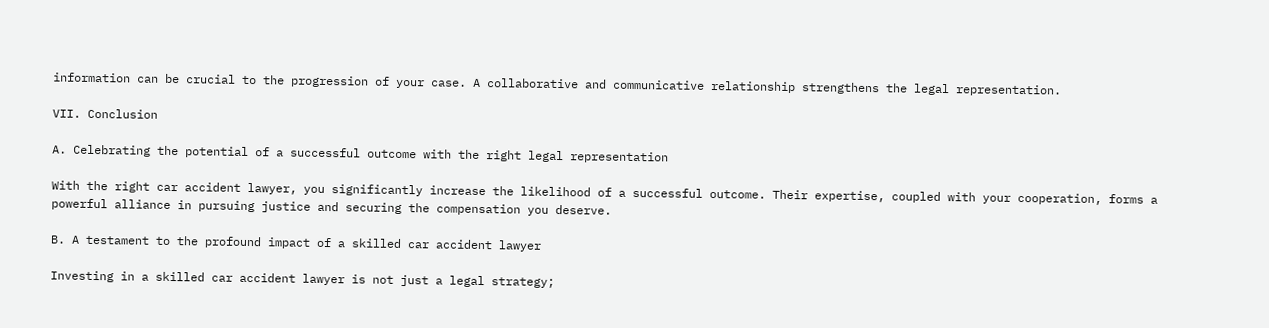information can be crucial to the progression of your case. A collaborative and communicative relationship strengthens the legal representation.

VII. Conclusion

A. Celebrating the potential of a successful outcome with the right legal representation

With the right car accident lawyer, you significantly increase the likelihood of a successful outcome. Their expertise, coupled with your cooperation, forms a powerful alliance in pursuing justice and securing the compensation you deserve.

B. A testament to the profound impact of a skilled car accident lawyer

Investing in a skilled car accident lawyer is not just a legal strategy;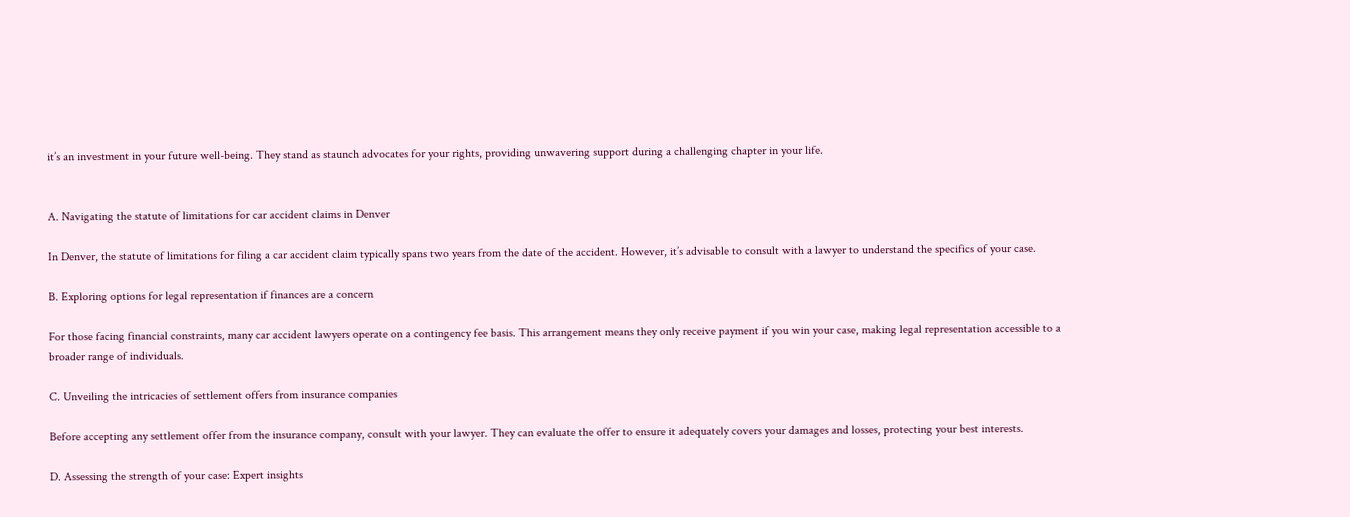it’s an investment in your future well-being. They stand as staunch advocates for your rights, providing unwavering support during a challenging chapter in your life.


A. Navigating the statute of limitations for car accident claims in Denver

In Denver, the statute of limitations for filing a car accident claim typically spans two years from the date of the accident. However, it’s advisable to consult with a lawyer to understand the specifics of your case.

B. Exploring options for legal representation if finances are a concern

For those facing financial constraints, many car accident lawyers operate on a contingency fee basis. This arrangement means they only receive payment if you win your case, making legal representation accessible to a broader range of individuals.

C. Unveiling the intricacies of settlement offers from insurance companies

Before accepting any settlement offer from the insurance company, consult with your lawyer. They can evaluate the offer to ensure it adequately covers your damages and losses, protecting your best interests.

D. Assessing the strength of your case: Expert insights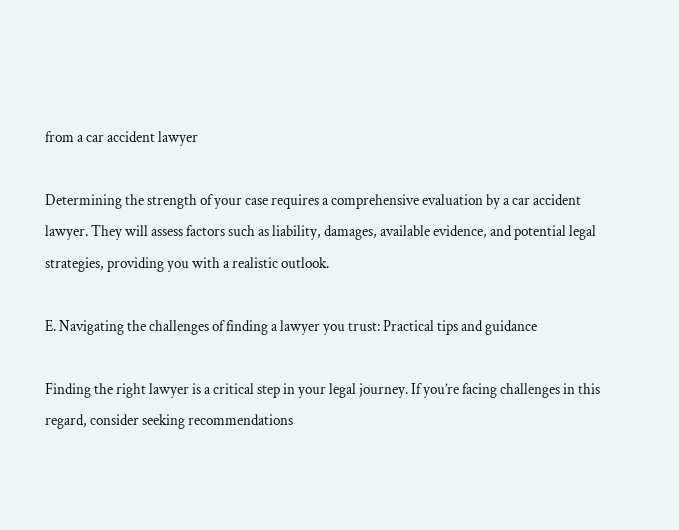from a car accident lawyer

Determining the strength of your case requires a comprehensive evaluation by a car accident lawyer. They will assess factors such as liability, damages, available evidence, and potential legal strategies, providing you with a realistic outlook.

E. Navigating the challenges of finding a lawyer you trust: Practical tips and guidance

Finding the right lawyer is a critical step in your legal journey. If you’re facing challenges in this regard, consider seeking recommendations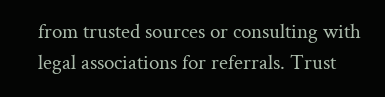from trusted sources or consulting with legal associations for referrals. Trust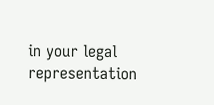in your legal representation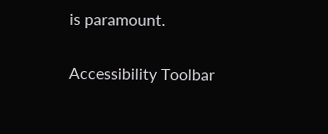is paramount.

Accessibility Toolbar